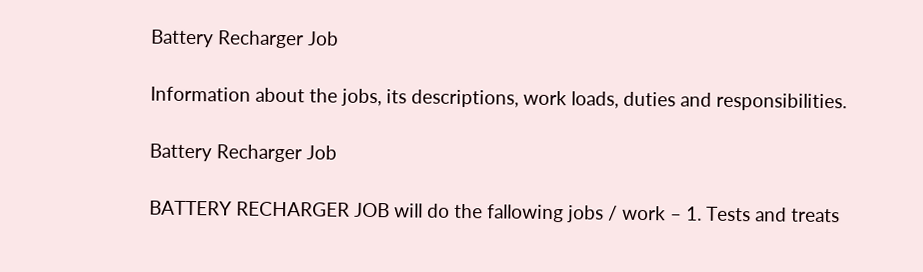Battery Recharger Job

Information about the jobs, its descriptions, work loads, duties and responsibilities.

Battery Recharger Job

BATTERY RECHARGER JOB will do the fallowing jobs / work – 1. Tests and treats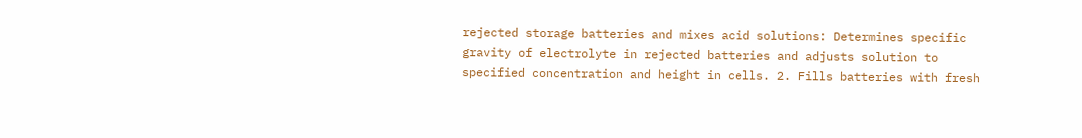rejected storage batteries and mixes acid solutions: Determines specific gravity of electrolyte in rejected batteries and adjusts solution to specified concentration and height in cells. 2. Fills batteries with fresh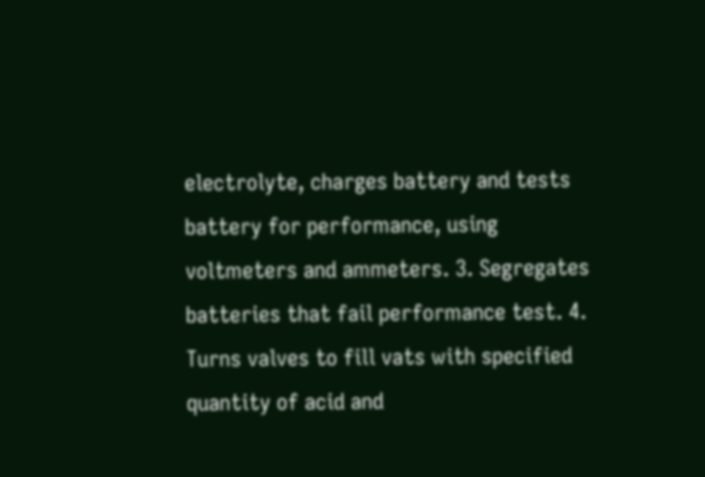electrolyte, charges battery and tests battery for performance, using voltmeters and ammeters. 3. Segregates batteries that fail performance test. 4. Turns valves to fill vats with specified quantity of acid and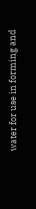water for use in forming and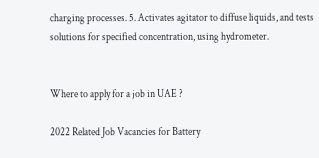charging processes. 5. Activates agitator to diffuse liquids, and tests solutions for specified concentration, using hydrometer.


Where to apply for a job in UAE ?

2022 Related Job Vacancies for Battery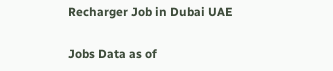Recharger Job in Dubai UAE

Jobs Data as of